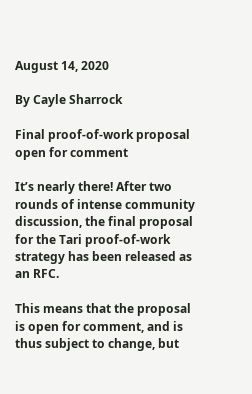August 14, 2020

By Cayle Sharrock

Final proof-of-work proposal open for comment

It’s nearly there! After two rounds of intense community discussion, the final proposal for the Tari proof-of-work strategy has been released as an RFC.

This means that the proposal is open for comment, and is thus subject to change, but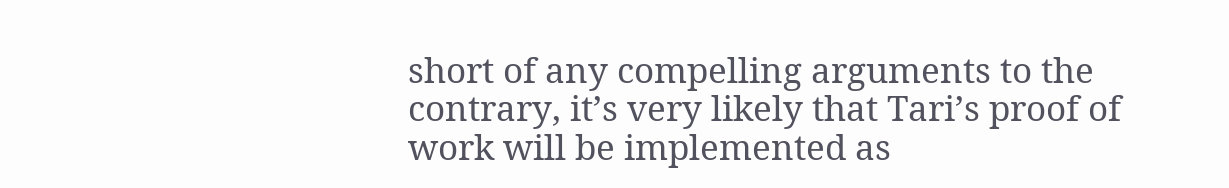short of any compelling arguments to the contrary, it’s very likely that Tari’s proof of work will be implemented as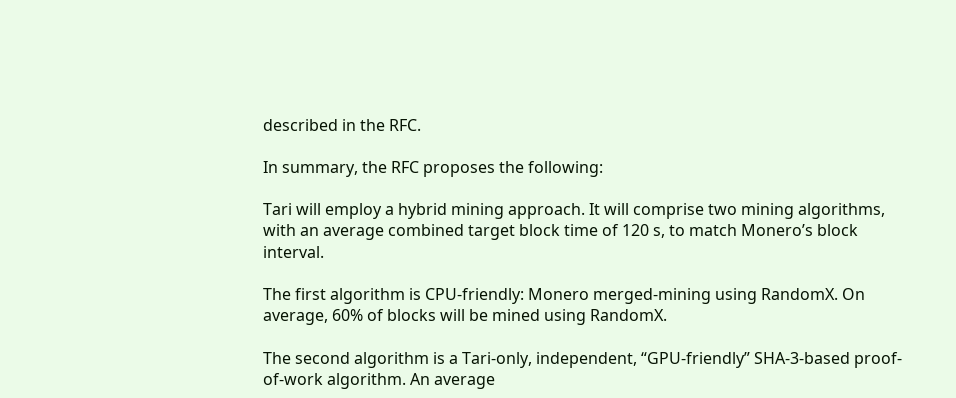described in the RFC.

In summary, the RFC proposes the following:

Tari will employ a hybrid mining approach. It will comprise two mining algorithms, with an average combined target block time of 120 s, to match Monero’s block interval.

The first algorithm is CPU-friendly: Monero merged-mining using RandomX. On average, 60% of blocks will be mined using RandomX.

The second algorithm is a Tari-only, independent, “GPU-friendly” SHA-3-based proof-of-work algorithm. An average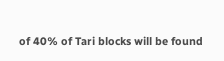of 40% of Tari blocks will be found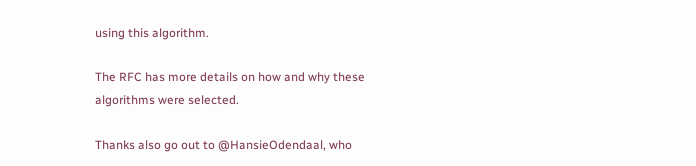using this algorithm.

The RFC has more details on how and why these algorithms were selected.

Thanks also go out to @HansieOdendaal, who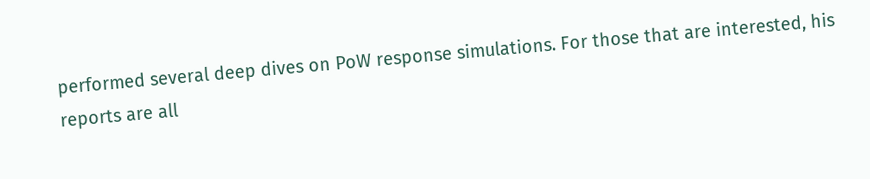performed several deep dives on PoW response simulations. For those that are interested, his reports are all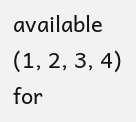available (1, 2, 3, 4) for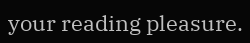your reading pleasure.